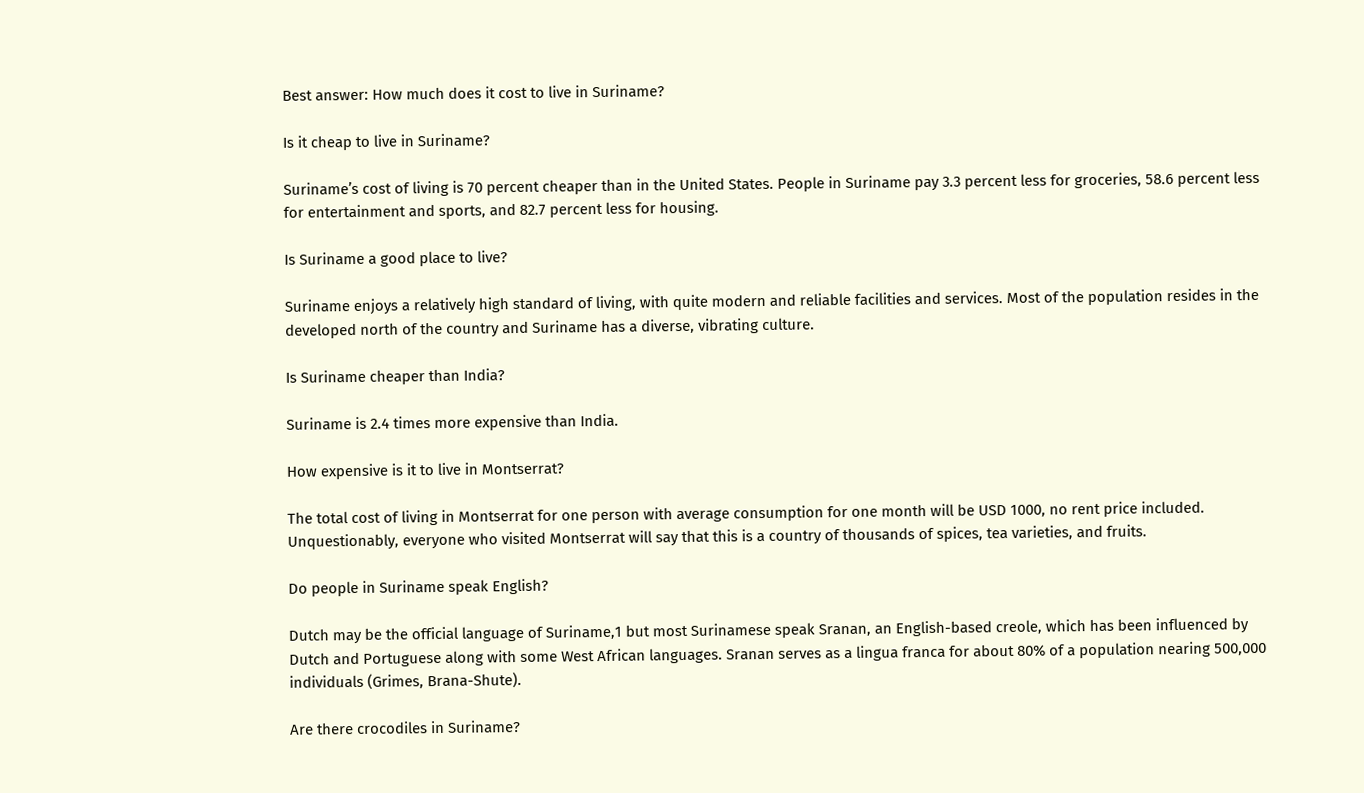Best answer: How much does it cost to live in Suriname?

Is it cheap to live in Suriname?

Suriname’s cost of living is 70 percent cheaper than in the United States. People in Suriname pay 3.3 percent less for groceries, 58.6 percent less for entertainment and sports, and 82.7 percent less for housing.

Is Suriname a good place to live?

Suriname enjoys a relatively high standard of living, with quite modern and reliable facilities and services. Most of the population resides in the developed north of the country and Suriname has a diverse, vibrating culture.

Is Suriname cheaper than India?

Suriname is 2.4 times more expensive than India.

How expensive is it to live in Montserrat?

The total cost of living in Montserrat for one person with average consumption for one month will be USD 1000, no rent price included. Unquestionably, everyone who visited Montserrat will say that this is a country of thousands of spices, tea varieties, and fruits.

Do people in Suriname speak English?

Dutch may be the official language of Suriname,1 but most Surinamese speak Sranan, an English-based creole, which has been influenced by Dutch and Portuguese along with some West African languages. Sranan serves as a lingua franca for about 80% of a population nearing 500,000 individuals (Grimes, Brana-Shute).

Are there crocodiles in Suriname?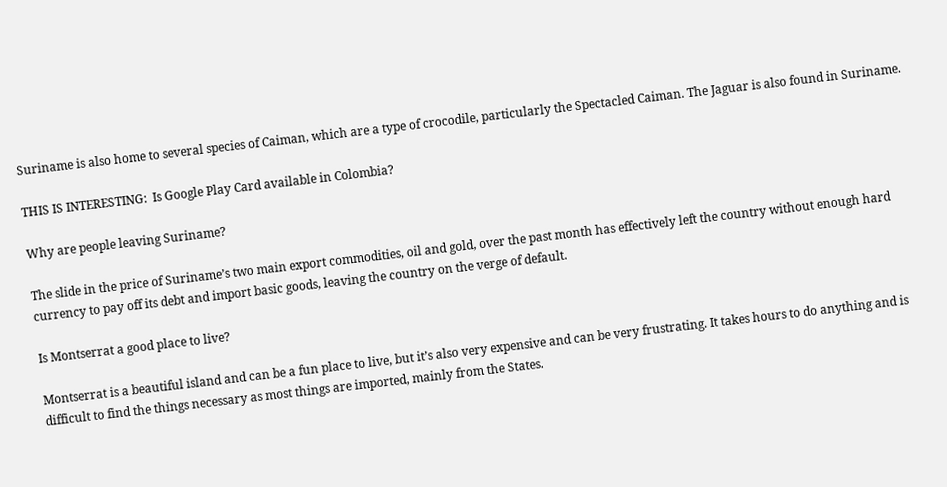Suriname is also home to several species of Caiman, which are a type of crocodile, particularly the Spectacled Caiman. The Jaguar is also found in Suriname.

THIS IS INTERESTING:  Is Google Play Card available in Colombia?

Why are people leaving Suriname?

The slide in the price of Suriname’s two main export commodities, oil and gold, over the past month has effectively left the country without enough hard currency to pay off its debt and import basic goods, leaving the country on the verge of default.

Is Montserrat a good place to live?

Montserrat is a beautiful island and can be a fun place to live, but it’s also very expensive and can be very frustrating. It takes hours to do anything and is difficult to find the things necessary as most things are imported, mainly from the States.